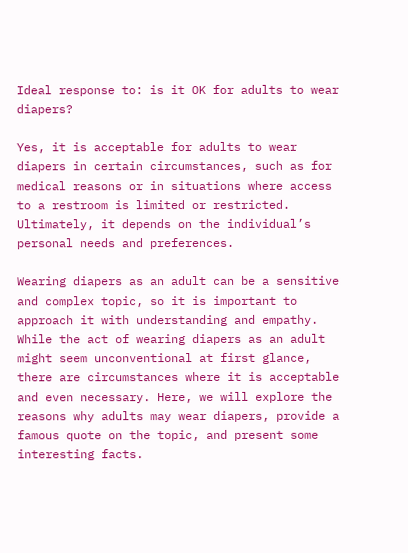Ideal response to: is it OK for adults to wear diapers?

Yes, it is acceptable for adults to wear diapers in certain circumstances, such as for medical reasons or in situations where access to a restroom is limited or restricted. Ultimately, it depends on the individual’s personal needs and preferences.

Wearing diapers as an adult can be a sensitive and complex topic, so it is important to approach it with understanding and empathy. While the act of wearing diapers as an adult might seem unconventional at first glance, there are circumstances where it is acceptable and even necessary. Here, we will explore the reasons why adults may wear diapers, provide a famous quote on the topic, and present some interesting facts.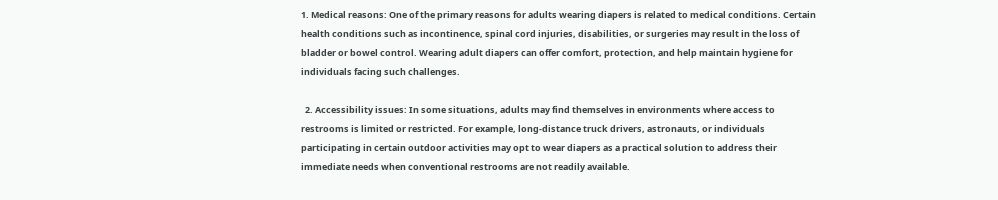1. Medical reasons: One of the primary reasons for adults wearing diapers is related to medical conditions. Certain health conditions such as incontinence, spinal cord injuries, disabilities, or surgeries may result in the loss of bladder or bowel control. Wearing adult diapers can offer comfort, protection, and help maintain hygiene for individuals facing such challenges.

  2. Accessibility issues: In some situations, adults may find themselves in environments where access to restrooms is limited or restricted. For example, long-distance truck drivers, astronauts, or individuals participating in certain outdoor activities may opt to wear diapers as a practical solution to address their immediate needs when conventional restrooms are not readily available.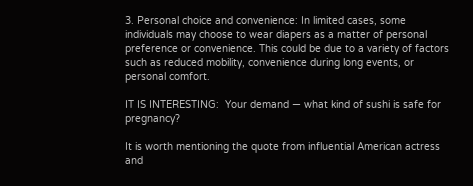3. Personal choice and convenience: In limited cases, some individuals may choose to wear diapers as a matter of personal preference or convenience. This could be due to a variety of factors such as reduced mobility, convenience during long events, or personal comfort.

IT IS INTERESTING:  Your demand — what kind of sushi is safe for pregnancy?

It is worth mentioning the quote from influential American actress and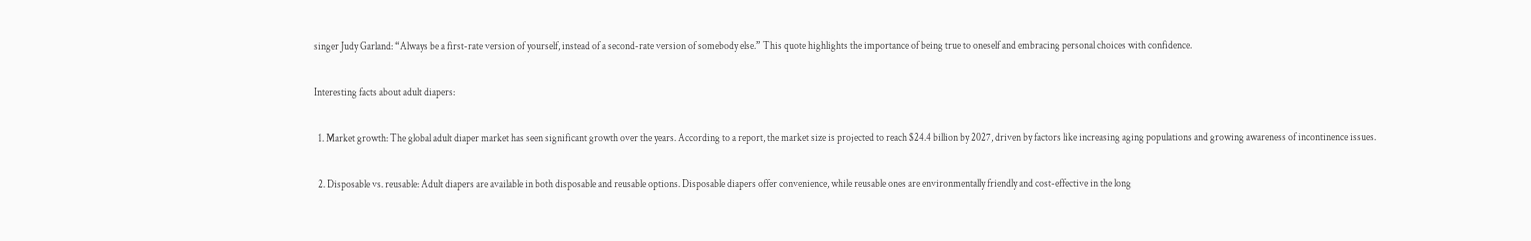singer Judy Garland: “Always be a first-rate version of yourself, instead of a second-rate version of somebody else.” This quote highlights the importance of being true to oneself and embracing personal choices with confidence.

Interesting facts about adult diapers:

  1. Market growth: The global adult diaper market has seen significant growth over the years. According to a report, the market size is projected to reach $24.4 billion by 2027, driven by factors like increasing aging populations and growing awareness of incontinence issues.

  2. Disposable vs. reusable: Adult diapers are available in both disposable and reusable options. Disposable diapers offer convenience, while reusable ones are environmentally friendly and cost-effective in the long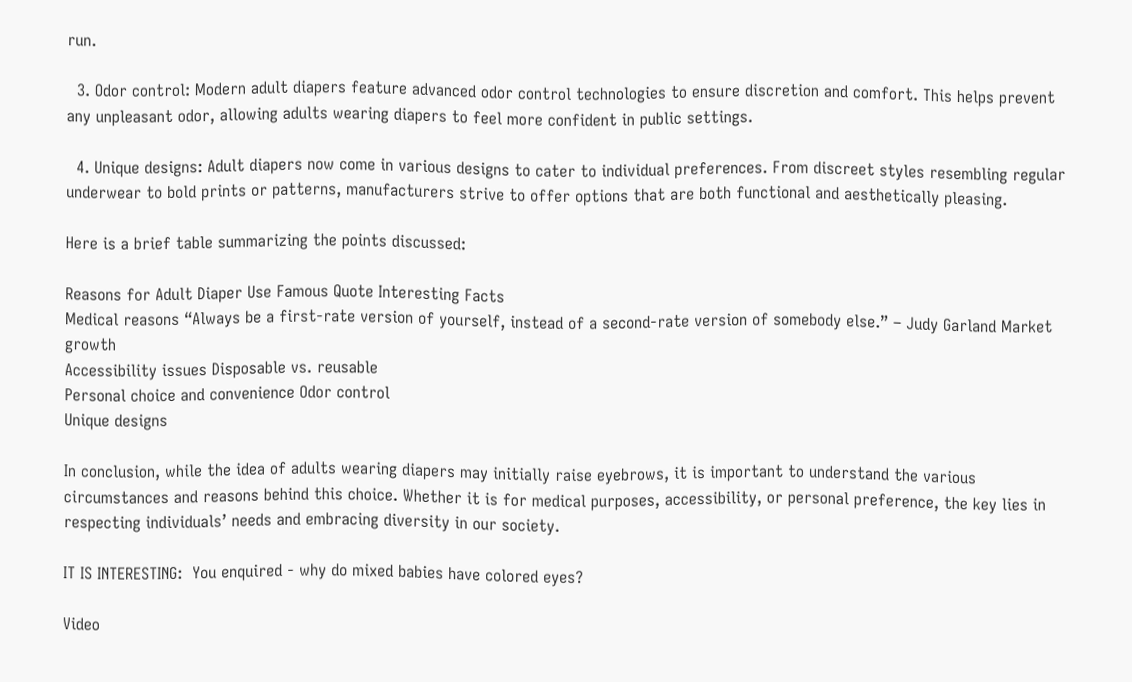run.

  3. Odor control: Modern adult diapers feature advanced odor control technologies to ensure discretion and comfort. This helps prevent any unpleasant odor, allowing adults wearing diapers to feel more confident in public settings.

  4. Unique designs: Adult diapers now come in various designs to cater to individual preferences. From discreet styles resembling regular underwear to bold prints or patterns, manufacturers strive to offer options that are both functional and aesthetically pleasing.

Here is a brief table summarizing the points discussed:

Reasons for Adult Diaper Use Famous Quote Interesting Facts
Medical reasons “Always be a first-rate version of yourself, instead of a second-rate version of somebody else.” – Judy Garland Market growth
Accessibility issues Disposable vs. reusable
Personal choice and convenience Odor control
Unique designs

In conclusion, while the idea of adults wearing diapers may initially raise eyebrows, it is important to understand the various circumstances and reasons behind this choice. Whether it is for medical purposes, accessibility, or personal preference, the key lies in respecting individuals’ needs and embracing diversity in our society.

IT IS INTERESTING:  You enquired - why do mixed babies have colored eyes?

Video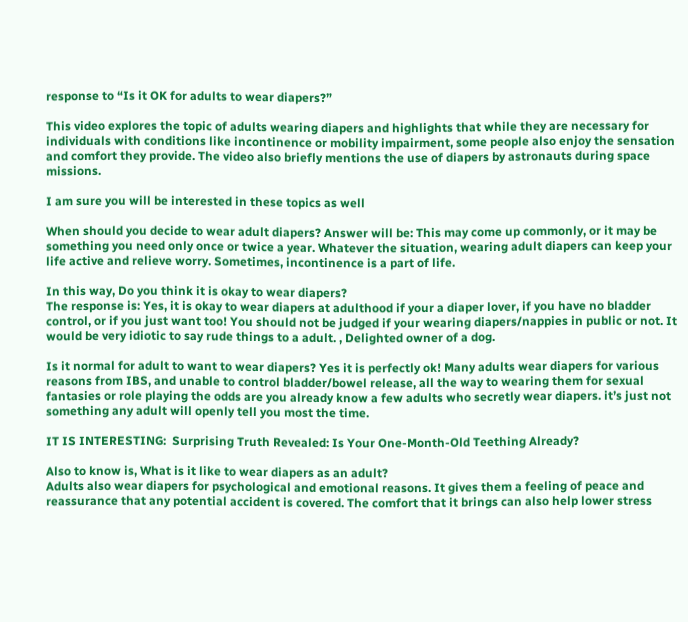response to “Is it OK for adults to wear diapers?”

This video explores the topic of adults wearing diapers and highlights that while they are necessary for individuals with conditions like incontinence or mobility impairment, some people also enjoy the sensation and comfort they provide. The video also briefly mentions the use of diapers by astronauts during space missions.

I am sure you will be interested in these topics as well

When should you decide to wear adult diapers? Answer will be: This may come up commonly, or it may be something you need only once or twice a year. Whatever the situation, wearing adult diapers can keep your life active and relieve worry. Sometimes, incontinence is a part of life.

In this way, Do you think it is okay to wear diapers?
The response is: Yes, it is okay to wear diapers at adulthood if your a diaper lover, if you have no bladder control, or if you just want too! You should not be judged if your wearing diapers/nappies in public or not. It would be very idiotic to say rude things to a adult. , Delighted owner of a dog.

Is it normal for adult to want to wear diapers? Yes it is perfectly ok! Many adults wear diapers for various reasons from IBS, and unable to control bladder/bowel release, all the way to wearing them for sexual fantasies or role playing the odds are you already know a few adults who secretly wear diapers. it’s just not something any adult will openly tell you most the time.

IT IS INTERESTING:  Surprising Truth Revealed: Is Your One-Month-Old Teething Already?

Also to know is, What is it like to wear diapers as an adult?
Adults also wear diapers for psychological and emotional reasons. It gives them a feeling of peace and reassurance that any potential accident is covered. The comfort that it brings can also help lower stress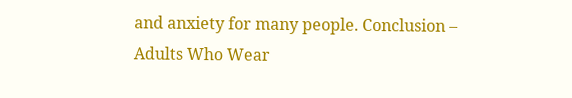and anxiety for many people. Conclusion – Adults Who Wear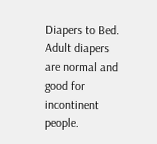Diapers to Bed. Adult diapers are normal and good for incontinent people.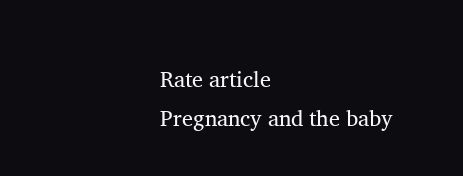Rate article
Pregnancy and the baby